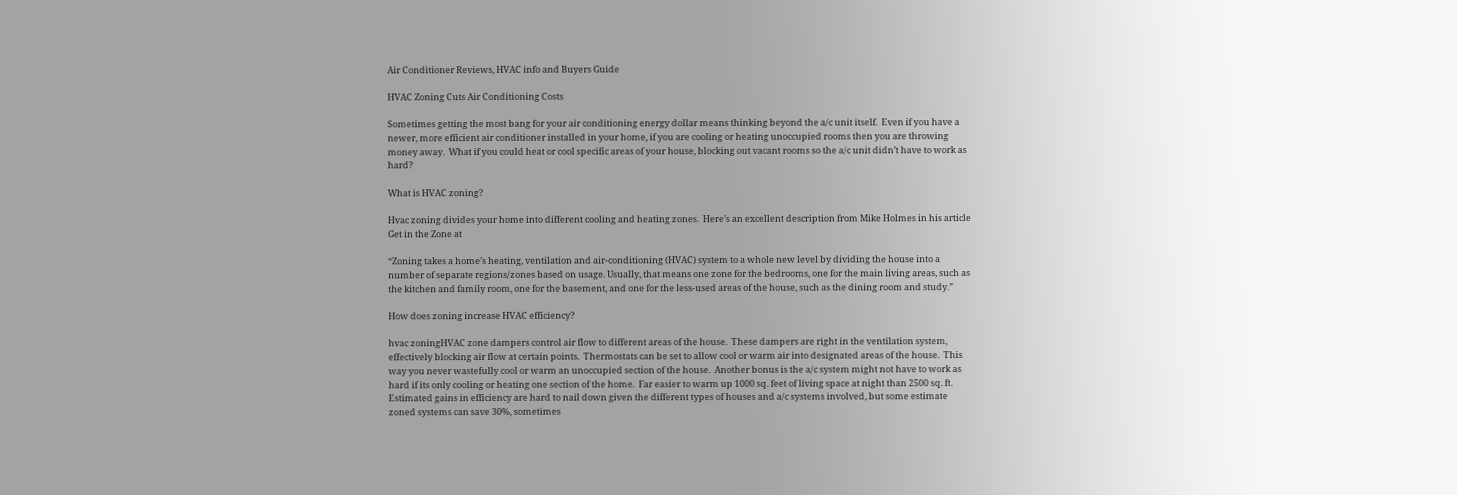Air Conditioner Reviews, HVAC info and Buyers Guide

HVAC Zoning Cuts Air Conditioning Costs

Sometimes getting the most bang for your air conditioning energy dollar means thinking beyond the a/c unit itself.  Even if you have a newer, more efficient air conditioner installed in your home, if you are cooling or heating unoccupied rooms then you are throwing money away.  What if you could heat or cool specific areas of your house, blocking out vacant rooms so the a/c unit didn’t have to work as hard?

What is HVAC zoning?

Hvac zoning divides your home into different cooling and heating zones.  Here’s an excellent description from Mike Holmes in his article Get in the Zone at

“Zoning takes a home’s heating, ventilation and air-conditioning (HVAC) system to a whole new level by dividing the house into a number of separate regions/zones based on usage. Usually, that means one zone for the bedrooms, one for the main living areas, such as the kitchen and family room, one for the basement, and one for the less-used areas of the house, such as the dining room and study.”

How does zoning increase HVAC efficiency?

hvac zoningHVAC zone dampers control air flow to different areas of the house.  These dampers are right in the ventilation system, effectively blocking air flow at certain points.  Thermostats can be set to allow cool or warm air into designated areas of the house.  This way you never wastefully cool or warm an unoccupied section of the house.  Another bonus is the a/c system might not have to work as hard if its only cooling or heating one section of the home.  Far easier to warm up 1000 sq. feet of living space at night than 2500 sq. ft.  Estimated gains in efficiency are hard to nail down given the different types of houses and a/c systems involved, but some estimate zoned systems can save 30%, sometimes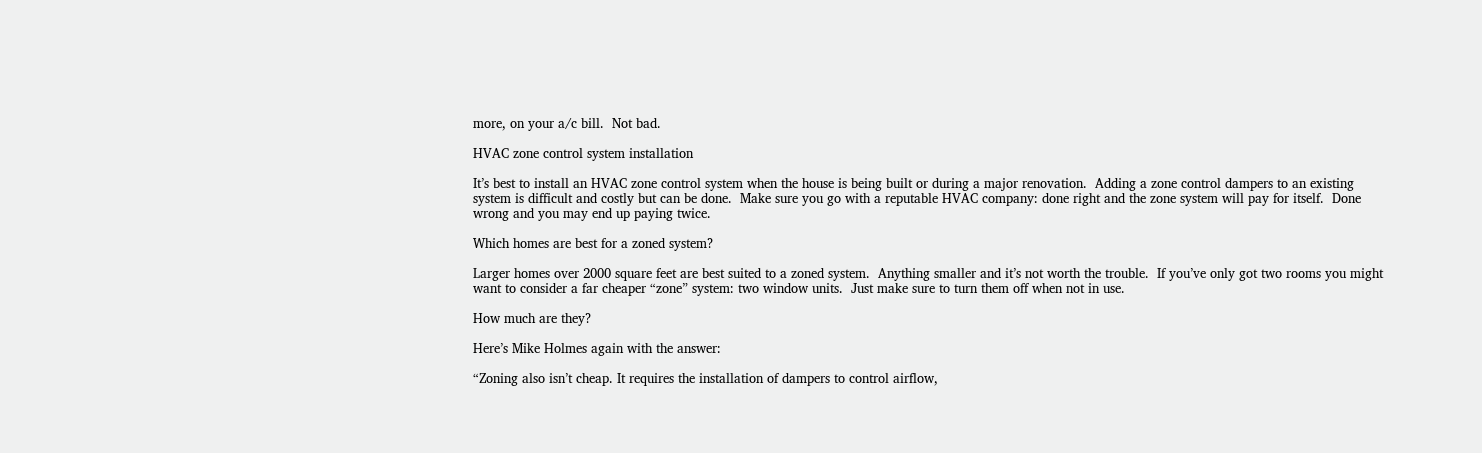more, on your a/c bill.  Not bad.

HVAC zone control system installation

It’s best to install an HVAC zone control system when the house is being built or during a major renovation.  Adding a zone control dampers to an existing system is difficult and costly but can be done.  Make sure you go with a reputable HVAC company: done right and the zone system will pay for itself.  Done wrong and you may end up paying twice.

Which homes are best for a zoned system?

Larger homes over 2000 square feet are best suited to a zoned system.  Anything smaller and it’s not worth the trouble.  If you’ve only got two rooms you might want to consider a far cheaper “zone” system: two window units.  Just make sure to turn them off when not in use.

How much are they?

Here’s Mike Holmes again with the answer:

“Zoning also isn’t cheap. It requires the installation of dampers to control airflow,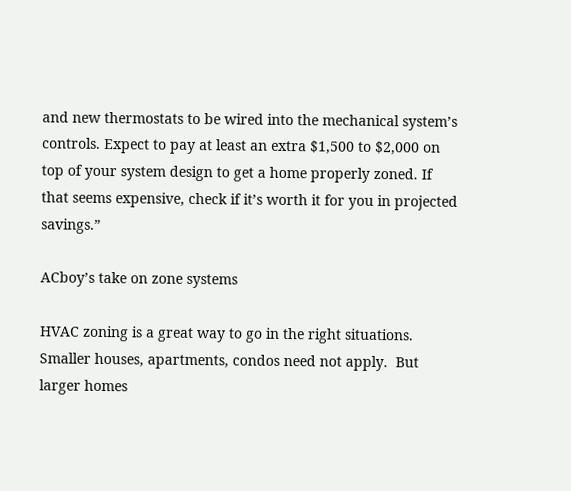and new thermostats to be wired into the mechanical system’s controls. Expect to pay at least an extra $1,500 to $2,000 on top of your system design to get a home properly zoned. If that seems expensive, check if it’s worth it for you in projected savings.”

ACboy’s take on zone systems

HVAC zoning is a great way to go in the right situations.  Smaller houses, apartments, condos need not apply.  But larger homes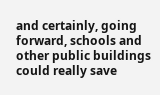and certainly, going forward, schools and other public buildings could really save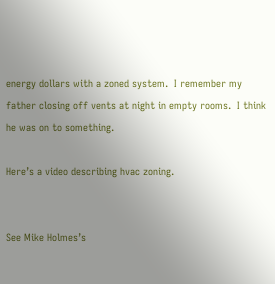energy dollars with a zoned system.  I remember my father closing off vents at night in empty rooms.  I think he was on to something.

Here’s a video describing hvac zoning.


See Mike Holmes’s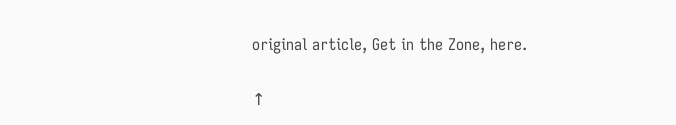original article, Get in the Zone, here.

↑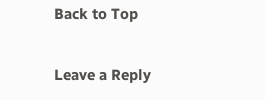Back to Top

Leave a Reply